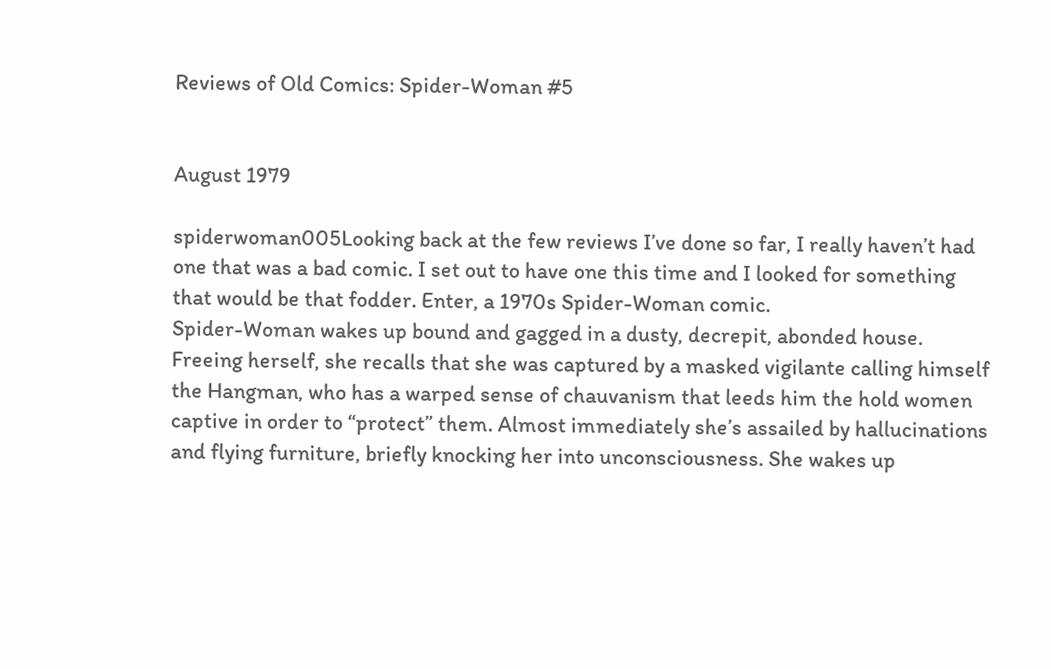Reviews of Old Comics: Spider-Woman #5


August 1979

spiderwoman005Looking back at the few reviews I’ve done so far, I really haven’t had one that was a bad comic. I set out to have one this time and I looked for something that would be that fodder. Enter, a 1970s Spider-Woman comic.
Spider-Woman wakes up bound and gagged in a dusty, decrepit, abonded house. Freeing herself, she recalls that she was captured by a masked vigilante calling himself the Hangman, who has a warped sense of chauvanism that leeds him the hold women captive in order to “protect” them. Almost immediately she’s assailed by hallucinations and flying furniture, briefly knocking her into unconsciousness. She wakes up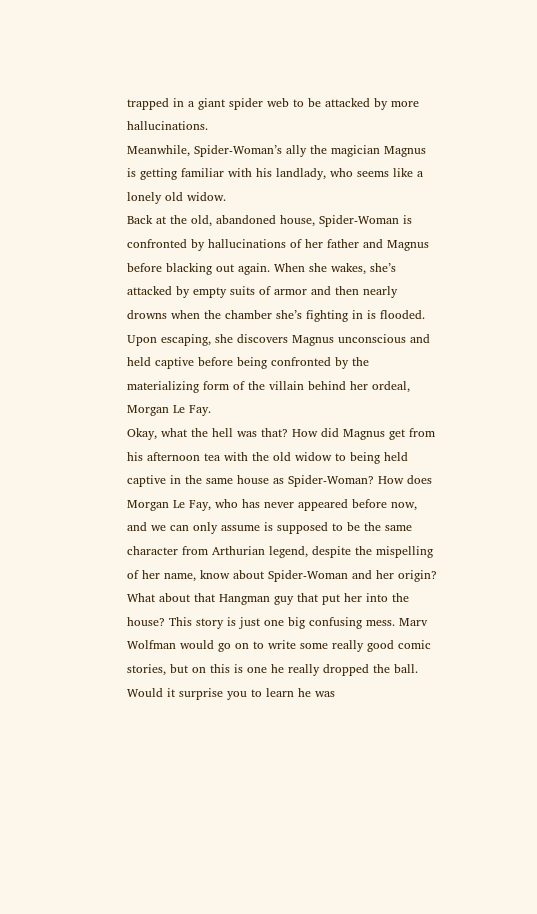trapped in a giant spider web to be attacked by more hallucinations.
Meanwhile, Spider-Woman’s ally the magician Magnus is getting familiar with his landlady, who seems like a lonely old widow.
Back at the old, abandoned house, Spider-Woman is confronted by hallucinations of her father and Magnus before blacking out again. When she wakes, she’s attacked by empty suits of armor and then nearly drowns when the chamber she’s fighting in is flooded. Upon escaping, she discovers Magnus unconscious and held captive before being confronted by the materializing form of the villain behind her ordeal, Morgan Le Fay.
Okay, what the hell was that? How did Magnus get from his afternoon tea with the old widow to being held captive in the same house as Spider-Woman? How does Morgan Le Fay, who has never appeared before now, and we can only assume is supposed to be the same character from Arthurian legend, despite the mispelling of her name, know about Spider-Woman and her origin? What about that Hangman guy that put her into the house? This story is just one big confusing mess. Marv Wolfman would go on to write some really good comic stories, but on this is one he really dropped the ball. Would it surprise you to learn he was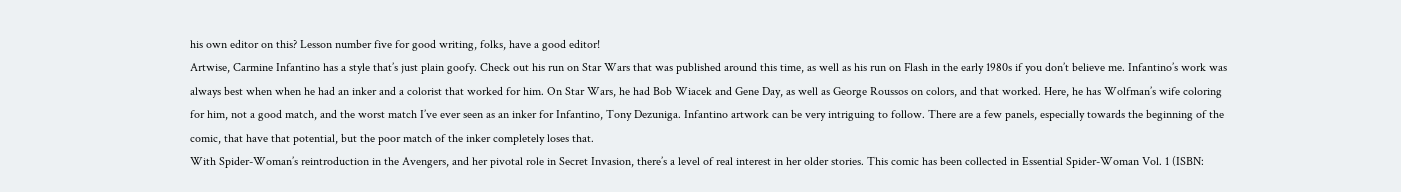his own editor on this? Lesson number five for good writing, folks, have a good editor!
Artwise, Carmine Infantino has a style that’s just plain goofy. Check out his run on Star Wars that was published around this time, as well as his run on Flash in the early 1980s if you don’t believe me. Infantino’s work was always best when when he had an inker and a colorist that worked for him. On Star Wars, he had Bob Wiacek and Gene Day, as well as George Roussos on colors, and that worked. Here, he has Wolfman’s wife coloring for him, not a good match, and the worst match I’ve ever seen as an inker for Infantino, Tony Dezuniga. Infantino artwork can be very intriguing to follow. There are a few panels, especially towards the beginning of the comic, that have that potential, but the poor match of the inker completely loses that.
With Spider-Woman’s reintroduction in the Avengers, and her pivotal role in Secret Invasion, there’s a level of real interest in her older stories. This comic has been collected in Essential Spider-Woman Vol. 1 (ISBN: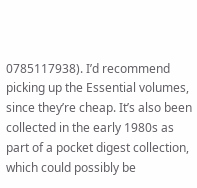0785117938). I’d recommend picking up the Essential volumes, since they’re cheap. It’s also been collected in the early 1980s as part of a pocket digest collection, which could possibly be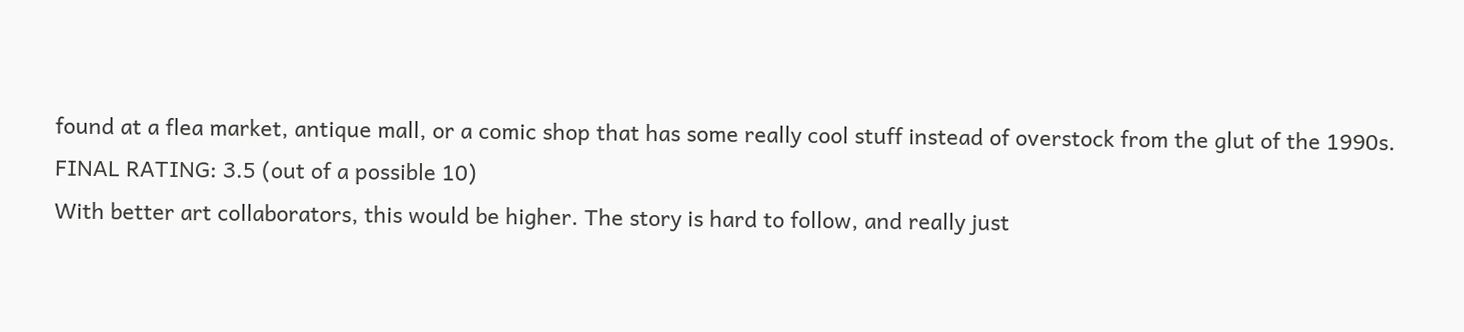found at a flea market, antique mall, or a comic shop that has some really cool stuff instead of overstock from the glut of the 1990s.
FINAL RATING: 3.5 (out of a possible 10)
With better art collaborators, this would be higher. The story is hard to follow, and really just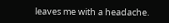leaves me with a headache.